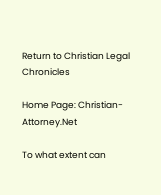Return to Christian Legal Chronicles

Home Page: Christian-Attorney.Net

To what extent can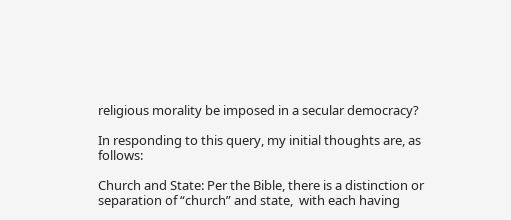religious morality be imposed in a secular democracy?

In responding to this query, my initial thoughts are, as follows:

Church and State: Per the Bible, there is a distinction or separation of “church” and state,  with each having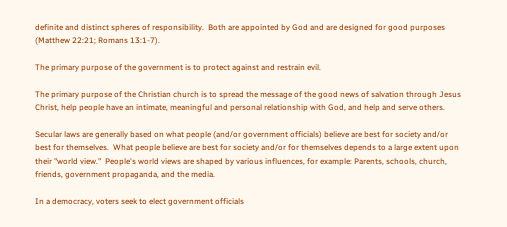definite and distinct spheres of responsibility.  Both are appointed by God and are designed for good purposes (Matthew 22:21; Romans 13:1-7).

The primary purpose of the government is to protect against and restrain evil.

The primary purpose of the Christian church is to spread the message of the good news of salvation through Jesus Christ, help people have an intimate, meaningful and personal relationship with God, and help and serve others.

Secular laws are generally based on what people (and/or government officials) believe are best for society and/or best for themselves.  What people believe are best for society and/or for themselves depends to a large extent upon their "world view."  People's world views are shaped by various influences, for example: Parents, schools, church, friends, government propaganda, and the media.

In a democracy, voters seek to elect government officials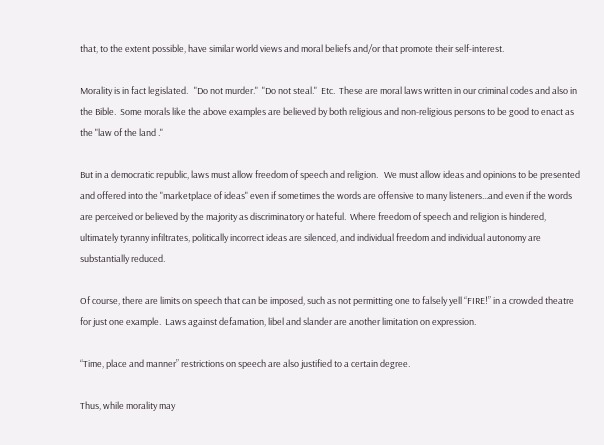that, to the extent possible, have similar world views and moral beliefs and/or that promote their self-interest.

Morality is in fact legislated.   "Do not murder."  "Do not steal."  Etc.  These are moral laws written in our criminal codes and also in the Bible.  Some morals like the above examples are believed by both religious and non-religious persons to be good to enact as the "law of the land ."

But in a democratic republic, laws must allow freedom of speech and religion.   We must allow ideas and opinions to be presented and offered into the "marketplace of ideas" even if sometimes the words are offensive to many listeners...and even if the words are perceived or believed by the majority as discriminatory or hateful.  Where freedom of speech and religion is hindered, ultimately tyranny infiltrates, politically incorrect ideas are silenced, and individual freedom and individual autonomy are substantially reduced.

Of course, there are limits on speech that can be imposed, such as not permitting one to falsely yell “FIRE!” in a crowded theatre for just one example.  Laws against defamation, libel and slander are another limitation on expression.

“Time, place and manner” restrictions on speech are also justified to a certain degree.

Thus, while morality may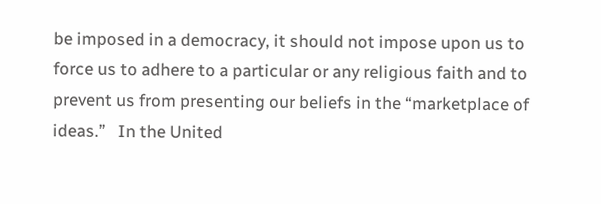be imposed in a democracy, it should not impose upon us to force us to adhere to a particular or any religious faith and to prevent us from presenting our beliefs in the “marketplace of ideas.”   In the United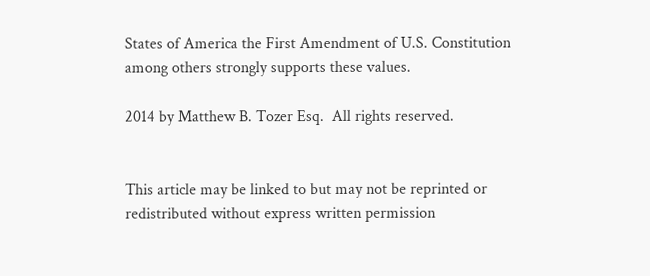States of America the First Amendment of U.S. Constitution among others strongly supports these values.

2014 by Matthew B. Tozer Esq.  All rights reserved.


This article may be linked to but may not be reprinted or redistributed without express written permission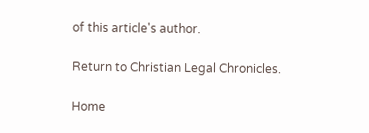of this article's author.

Return to Christian Legal Chronicles.

Home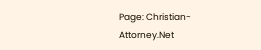Page: Christian-Attorney.Net